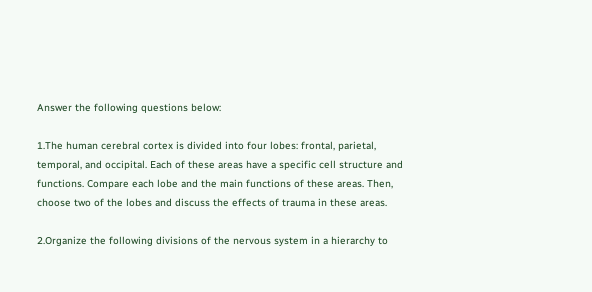Answer the following questions below:

1.The human cerebral cortex is divided into four lobes: frontal, parietal, temporal, and occipital. Each of these areas have a specific cell structure and functions. Compare each lobe and the main functions of these areas. Then, choose two of the lobes and discuss the effects of trauma in these areas.

2.Organize the following divisions of the nervous system in a hierarchy to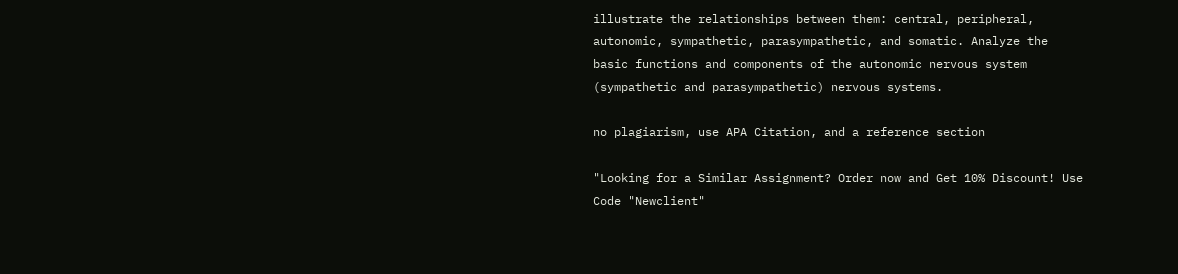illustrate the relationships between them: central, peripheral, autonomic, sympathetic, parasympathetic, and somatic. Analyze the basic functions and components of the autonomic nervous system (sympathetic and parasympathetic) nervous systems.

no plagiarism, use APA Citation, and a reference section

"Looking for a Similar Assignment? Order now and Get 10% Discount! Use Code "Newclient"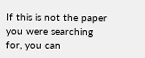If this is not the paper you were searching for, you can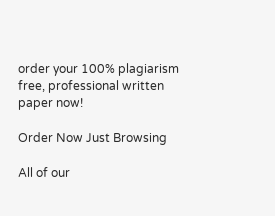order your 100% plagiarism free, professional written paper now!

Order Now Just Browsing

All of our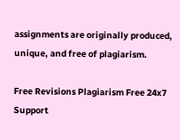assignments are originally produced, unique, and free of plagiarism.

Free Revisions Plagiarism Free 24x7 Support